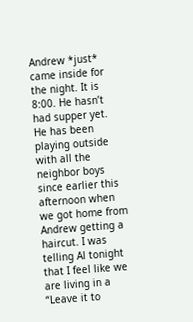Andrew *just* came inside for the night. It is 8:00. He hasn’t had supper yet. He has been playing outside with all the neighbor boys since earlier this afternoon when we got home from Andrew getting a haircut. I was telling Al tonight that I feel like we are living in a “Leave it to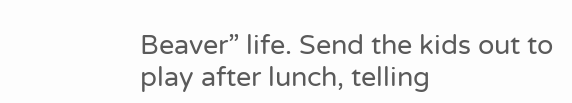Beaver” life. Send the kids out to play after lunch, telling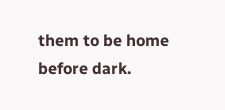them to be home before dark.